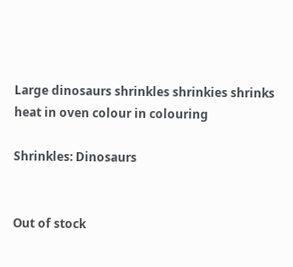Large dinosaurs shrinkles shrinkies shrinks heat in oven colour in colouring

Shrinkles: Dinosaurs


Out of stock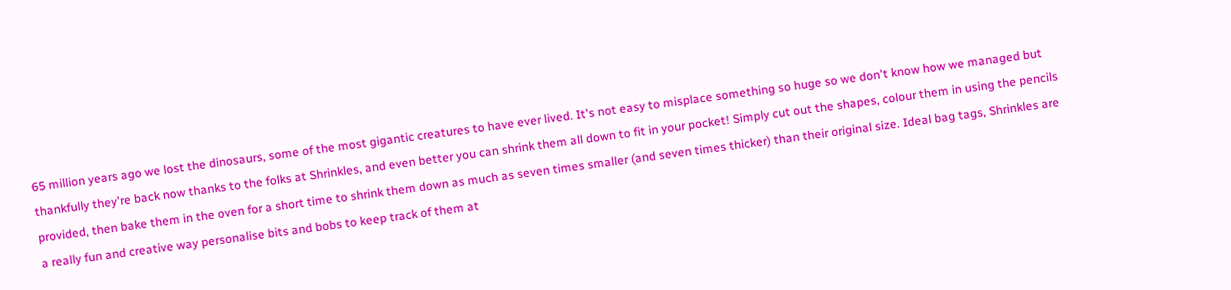65 million years ago we lost the dinosaurs, some of the most gigantic creatures to have ever lived. It's not easy to misplace something so huge so we don't know how we managed but thankfully they're back now thanks to the folks at Shrinkles, and even better you can shrink them all down to fit in your pocket! Simply cut out the shapes, colour them in using the pencils provided, then bake them in the oven for a short time to shrink them down as much as seven times smaller (and seven times thicker) than their original size. Ideal bag tags, Shrinkles are a really fun and creative way personalise bits and bobs to keep track of them at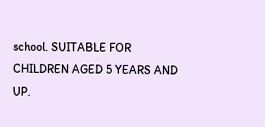school. SUITABLE FOR CHILDREN AGED 5 YEARS AND UP.